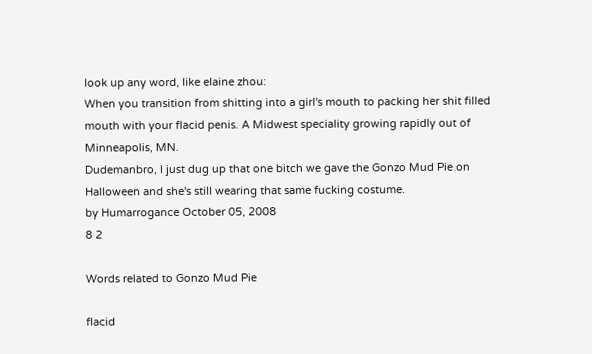look up any word, like elaine zhou:
When you transition from shitting into a girl's mouth to packing her shit filled mouth with your flacid penis. A Midwest speciality growing rapidly out of Minneapolis, MN.
Dudemanbro, I just dug up that one bitch we gave the Gonzo Mud Pie on Halloween and she's still wearing that same fucking costume.
by Humarrogance October 05, 2008
8 2

Words related to Gonzo Mud Pie

flacid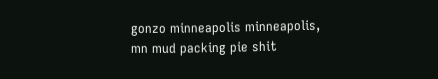gonzo minneapolis minneapolis, mn mud packing pie shit